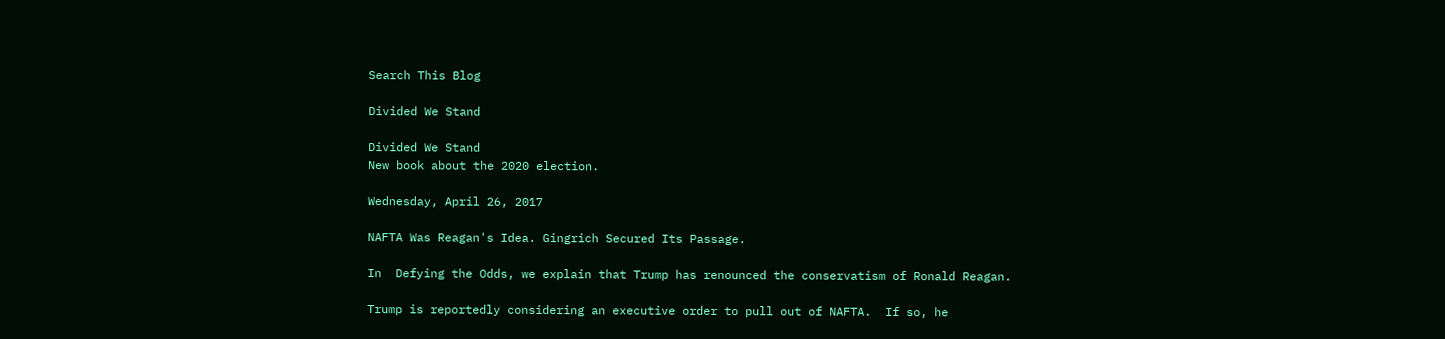Search This Blog

Divided We Stand

Divided We Stand
New book about the 2020 election.

Wednesday, April 26, 2017

NAFTA Was Reagan's Idea. Gingrich Secured Its Passage.

In  Defying the Odds, we explain that Trump has renounced the conservatism of Ronald Reagan.

Trump is reportedly considering an executive order to pull out of NAFTA.  If so, he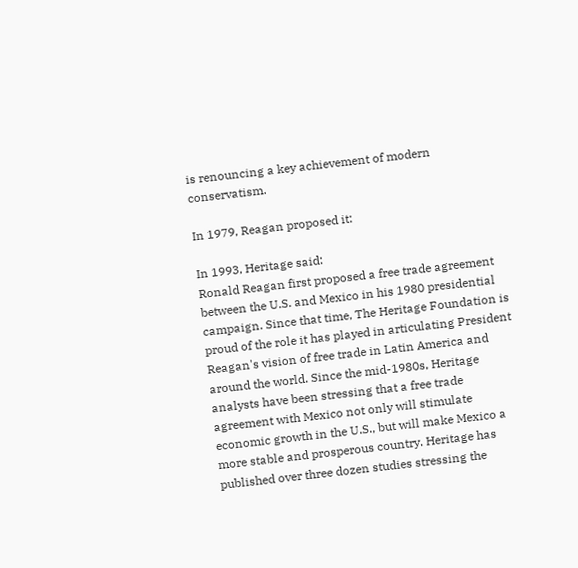is renouncing a key achievement of modern conservatism.

In 1979, Reagan proposed it:

In 1993, Heritage said:
Ronald Reagan first proposed a free trade agreement between the U.S. and Mexico in his 1980 presidential campaign. Since that time, The Heritage Foundation is proud of the role it has played in articulating President Reagan's vision of free trade in Latin America and around the world. Since the mid-1980s, Heritage analysts have been stressing that a free trade agreement with Mexico not only will stimulate economic growth in the U.S., but will make Mexico a more stable and prosperous country. Heritage has published over three dozen studies stressing the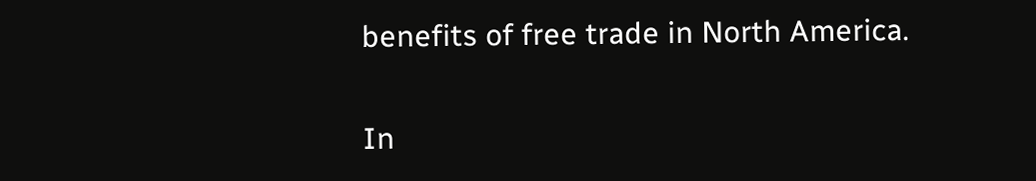benefits of free trade in North America.

In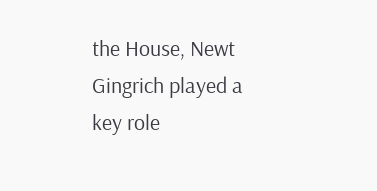the House, Newt Gingrich played a key role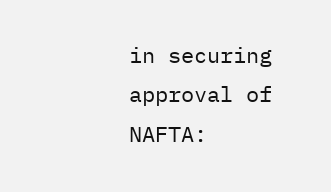in securing approval of NAFTA: